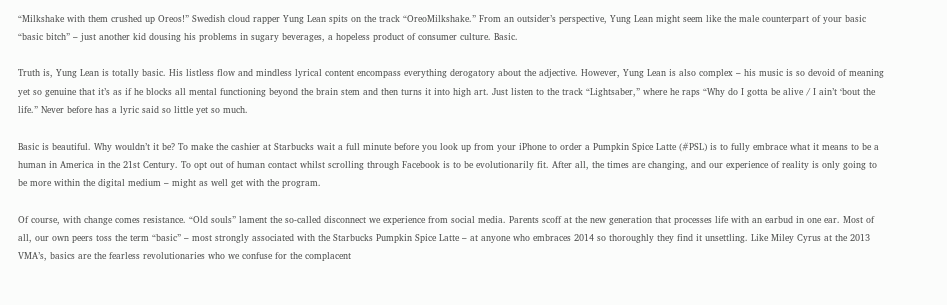“Milkshake with them crushed up Oreos!” Swedish cloud rapper Yung Lean spits on the track “OreoMilkshake.” From an outsider’s perspective, Yung Lean might seem like the male counterpart of your basic “basic bitch” – just another kid dousing his problems in sugary beverages, a hopeless product of consumer culture. Basic.

Truth is, Yung Lean is totally basic. His listless flow and mindless lyrical content encompass everything derogatory about the adjective. However, Yung Lean is also complex – his music is so devoid of meaning yet so genuine that it’s as if he blocks all mental functioning beyond the brain stem and then turns it into high art. Just listen to the track “Lightsaber,” where he raps “Why do I gotta be alive / I ain’t ‘bout the life.” Never before has a lyric said so little yet so much.

Basic is beautiful. Why wouldn’t it be? To make the cashier at Starbucks wait a full minute before you look up from your iPhone to order a Pumpkin Spice Latte (#PSL) is to fully embrace what it means to be a human in America in the 21st Century. To opt out of human contact whilst scrolling through Facebook is to be evolutionarily fit. After all, the times are changing, and our experience of reality is only going to be more within the digital medium – might as well get with the program.

Of course, with change comes resistance. “Old souls” lament the so-called disconnect we experience from social media. Parents scoff at the new generation that processes life with an earbud in one ear. Most of all, our own peers toss the term “basic” – most strongly associated with the Starbucks Pumpkin Spice Latte – at anyone who embraces 2014 so thoroughly they find it unsettling. Like Miley Cyrus at the 2013 VMA’s, basics are the fearless revolutionaries who we confuse for the complacent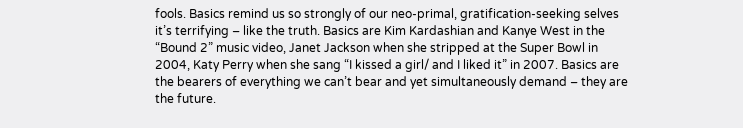fools. Basics remind us so strongly of our neo-primal, gratification-seeking selves it’s terrifying – like the truth. Basics are Kim Kardashian and Kanye West in the “Bound 2” music video, Janet Jackson when she stripped at the Super Bowl in 2004, Katy Perry when she sang “I kissed a girl/ and I liked it” in 2007. Basics are the bearers of everything we can’t bear and yet simultaneously demand – they are the future.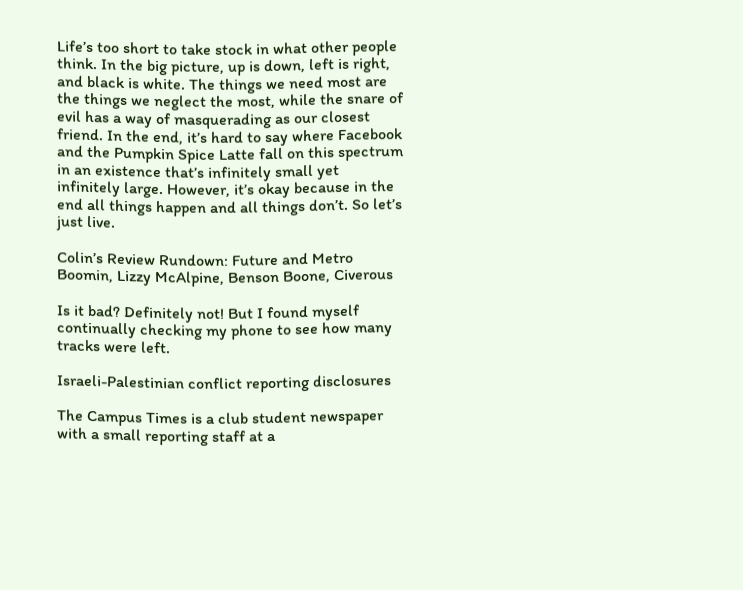Life’s too short to take stock in what other people think. In the big picture, up is down, left is right, and black is white. The things we need most are the things we neglect the most, while the snare of evil has a way of masquerading as our closest friend. In the end, it’s hard to say where Facebook and the Pumpkin Spice Latte fall on this spectrum in an existence that’s infinitely small yet infinitely large. However, it’s okay because in the end all things happen and all things don’t. So let’s just live.

Colin’s Review Rundown: Future and Metro Boomin, Lizzy McAlpine, Benson Boone, Civerous

Is it bad? Definitely not! But I found myself continually checking my phone to see how many tracks were left.

Israeli-Palestinian conflict reporting disclosures

The Campus Times is a club student newspaper with a small reporting staff at a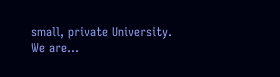small, private University. We are…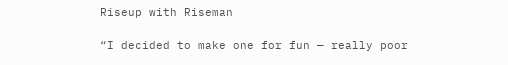Riseup with Riseman

“I decided to make one for fun — really poor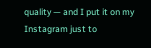quality — and I put it on my Instagram just to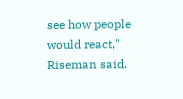see how people would react," Riseman said.